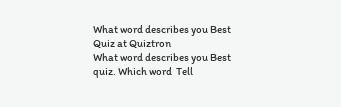What word describes you Best Quiz at Quiztron
What word describes you Best  quiz. Which word  Tell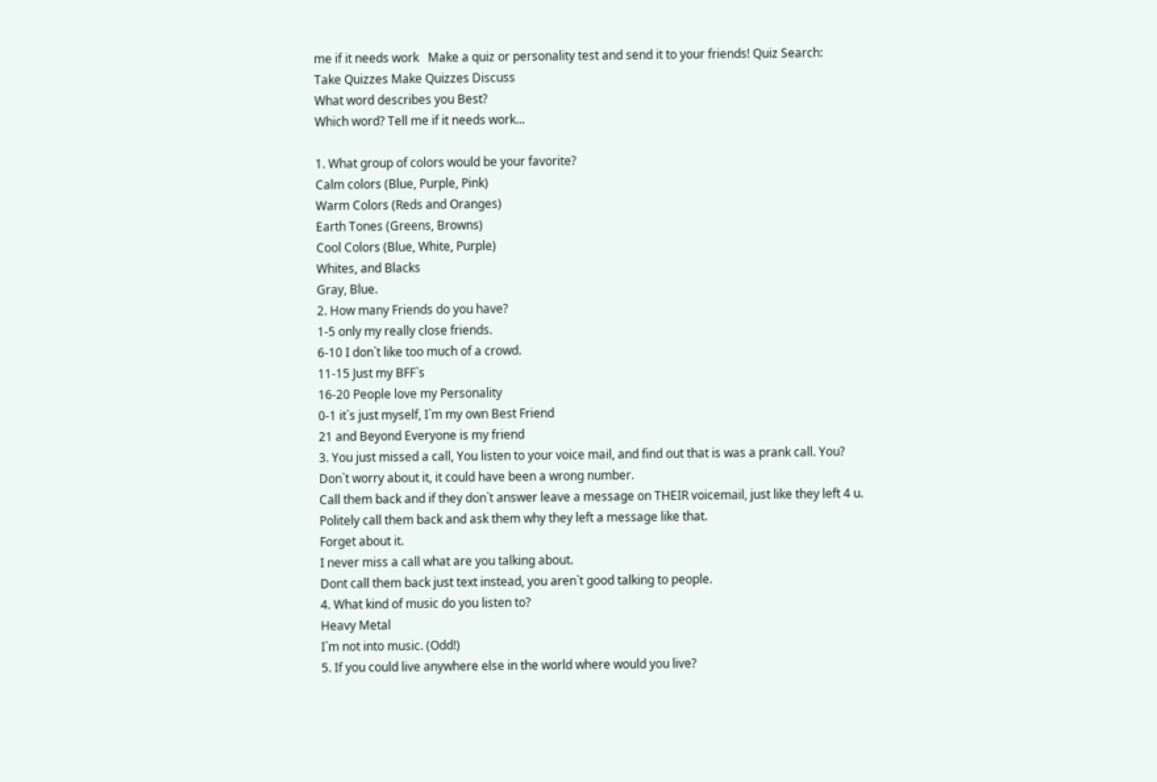me if it needs work   Make a quiz or personality test and send it to your friends! Quiz Search:
Take Quizzes Make Quizzes Discuss
What word describes you Best?
Which word? Tell me if it needs work...

1. What group of colors would be your favorite?
Calm colors (Blue, Purple, Pink)
Warm Colors (Reds and Oranges)
Earth Tones (Greens, Browns)
Cool Colors (Blue, White, Purple)
Whites, and Blacks
Gray, Blue.
2. How many Friends do you have?
1-5 only my really close friends.
6-10 I don`t like too much of a crowd.
11-15 Just my BFF`s
16-20 People love my Personality
0-1 it`s just myself, I`m my own Best Friend
21 and Beyond Everyone is my friend
3. You just missed a call, You listen to your voice mail, and find out that is was a prank call. You?
Don`t worry about it, it could have been a wrong number.
Call them back and if they don`t answer leave a message on THEIR voicemail, just like they left 4 u.
Politely call them back and ask them why they left a message like that.
Forget about it.
I never miss a call what are you talking about.
Dont call them back just text instead, you aren`t good talking to people.
4. What kind of music do you listen to?
Heavy Metal
I`m not into music. (Odd!)
5. If you could live anywhere else in the world where would you live?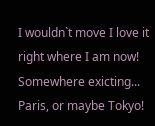I wouldn`t move I love it right where I am now!
Somewhere exicting... Paris, or maybe Tokyo!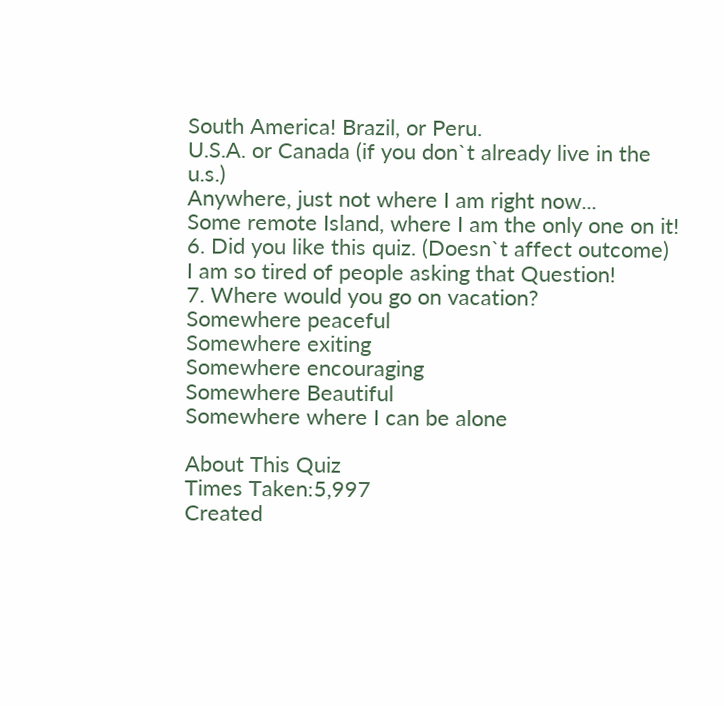South America! Brazil, or Peru.
U.S.A. or Canada (if you don`t already live in the u.s.)
Anywhere, just not where I am right now...
Some remote Island, where I am the only one on it!
6. Did you like this quiz. (Doesn`t affect outcome)
I am so tired of people asking that Question!
7. Where would you go on vacation?
Somewhere peaceful
Somewhere exiting
Somewhere encouraging
Somewhere Beautiful
Somewhere where I can be alone

About This Quiz
Times Taken:5,997
Created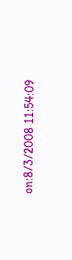on:8/3/2008 11:54:09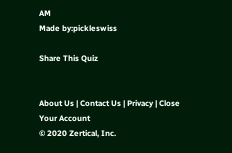AM
Made by:pickleswiss

Share This Quiz


About Us | Contact Us | Privacy | Close Your Account
© 2020 Zertical, Inc.